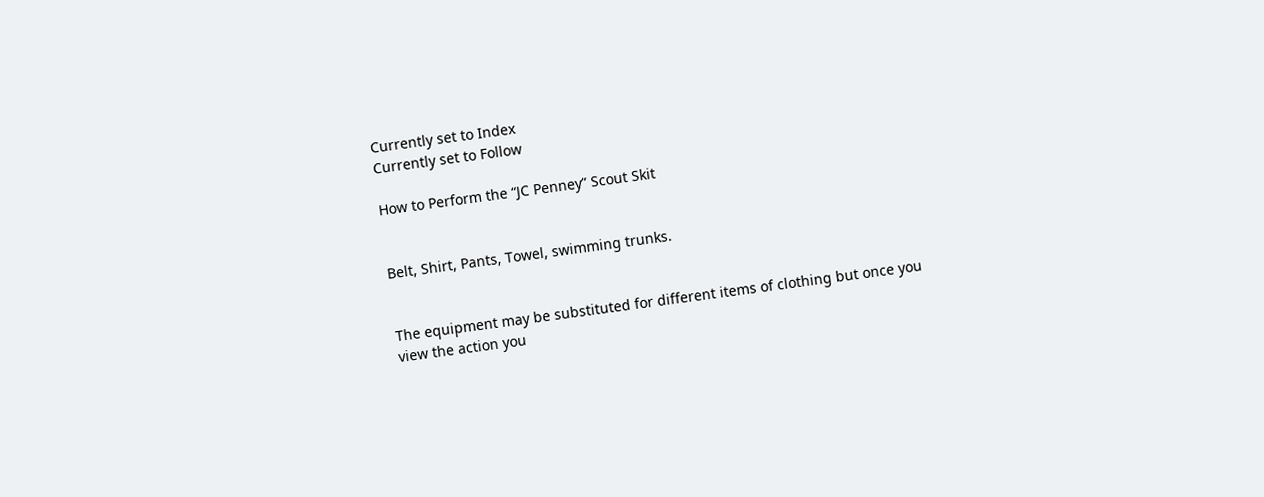Currently set to Index
Currently set to Follow

How to Perform the “JC Penney” Scout Skit


Belt, Shirt, Pants, Towel, swimming trunks.


The equipment may be substituted for different items of clothing but once you view the action you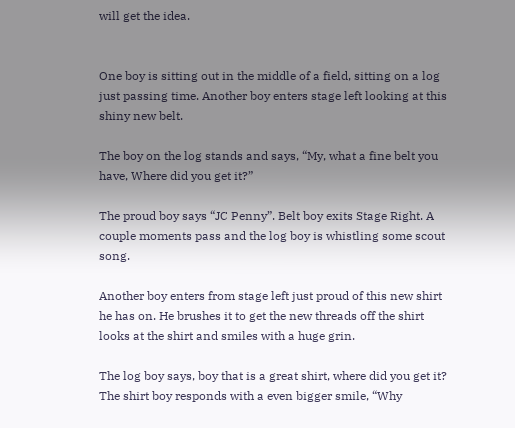will get the idea.


One boy is sitting out in the middle of a field, sitting on a log just passing time. Another boy enters stage left looking at this shiny new belt.

The boy on the log stands and says, “My, what a fine belt you have, Where did you get it?”

The proud boy says “JC Penny”. Belt boy exits Stage Right. A couple moments pass and the log boy is whistling some scout song.

Another boy enters from stage left just proud of this new shirt he has on. He brushes it to get the new threads off the shirt looks at the shirt and smiles with a huge grin.

The log boy says, boy that is a great shirt, where did you get it? The shirt boy responds with a even bigger smile, “Why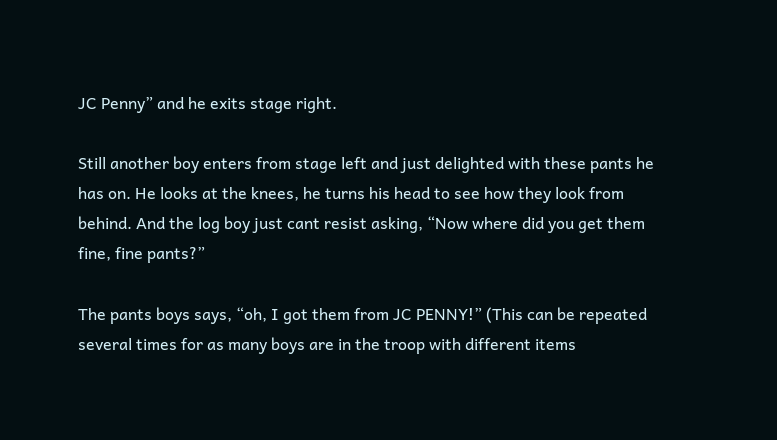JC Penny” and he exits stage right.

Still another boy enters from stage left and just delighted with these pants he has on. He looks at the knees, he turns his head to see how they look from behind. And the log boy just cant resist asking, “Now where did you get them fine, fine pants?”

The pants boys says, “oh, I got them from JC PENNY!” (This can be repeated several times for as many boys are in the troop with different items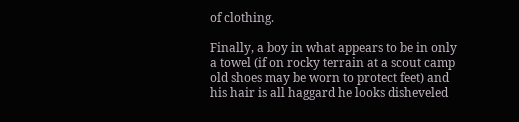of clothing.

Finally, a boy in what appears to be in only a towel (if on rocky terrain at a scout camp old shoes may be worn to protect feet) and his hair is all haggard he looks disheveled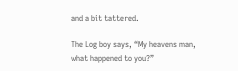and a bit tattered.

The Log boy says, “My heavens man, what happened to you?”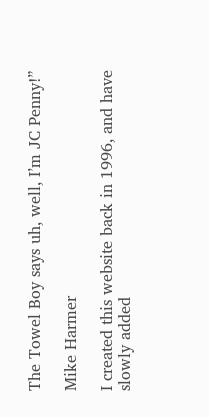The Towel Boy says uh, well, I’m JC Penny!”

Mike Harmer

I created this website back in 1996, and have slowly added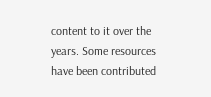content to it over the years. Some resources have been contributed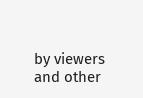by viewers and other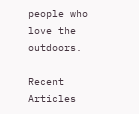people who love the outdoors.

Recent Articles